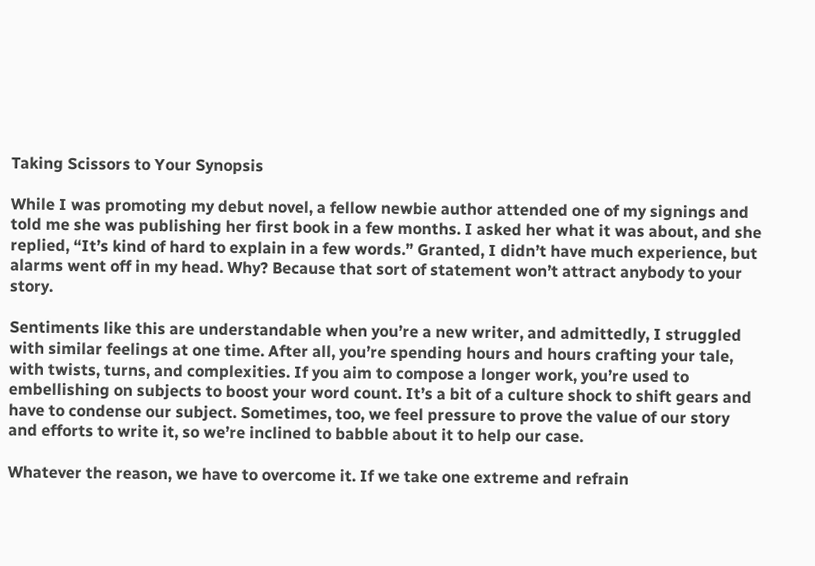Taking Scissors to Your Synopsis

While I was promoting my debut novel, a fellow newbie author attended one of my signings and told me she was publishing her first book in a few months. I asked her what it was about, and she replied, “It’s kind of hard to explain in a few words.” Granted, I didn’t have much experience, but alarms went off in my head. Why? Because that sort of statement won’t attract anybody to your story.

Sentiments like this are understandable when you’re a new writer, and admittedly, I struggled with similar feelings at one time. After all, you’re spending hours and hours crafting your tale, with twists, turns, and complexities. If you aim to compose a longer work, you’re used to embellishing on subjects to boost your word count. It’s a bit of a culture shock to shift gears and have to condense our subject. Sometimes, too, we feel pressure to prove the value of our story and efforts to write it, so we’re inclined to babble about it to help our case.

Whatever the reason, we have to overcome it. If we take one extreme and refrain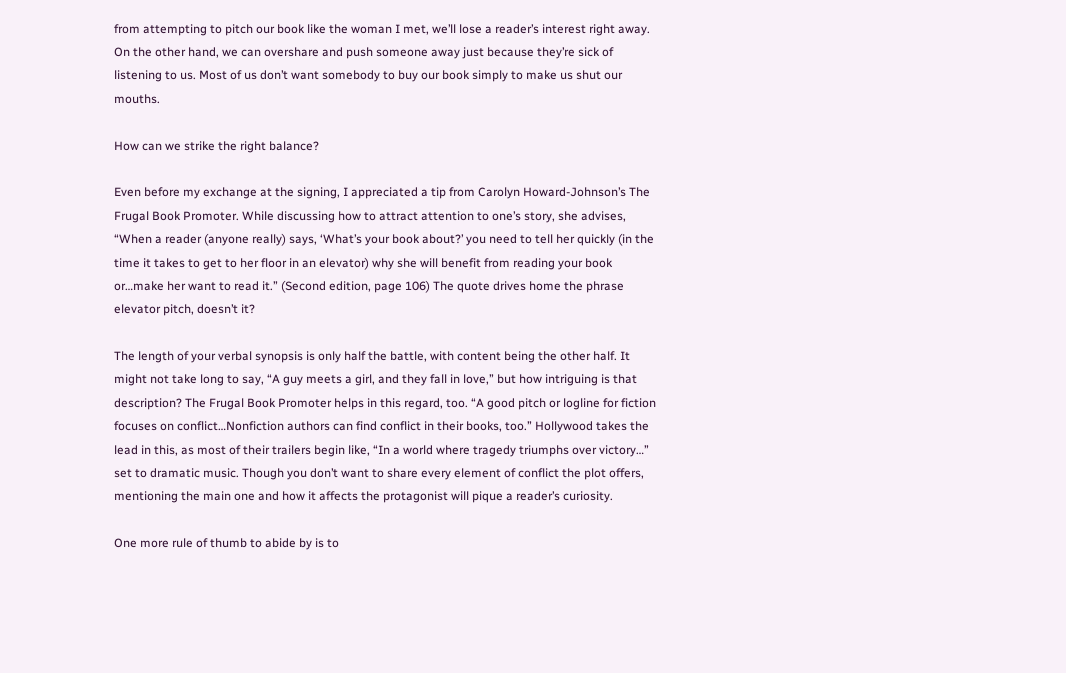from attempting to pitch our book like the woman I met, we’ll lose a reader’s interest right away. On the other hand, we can overshare and push someone away just because they’re sick of listening to us. Most of us don’t want somebody to buy our book simply to make us shut our mouths.

How can we strike the right balance?

Even before my exchange at the signing, I appreciated a tip from Carolyn Howard-Johnson’s The Frugal Book Promoter. While discussing how to attract attention to one’s story, she advises, “When a reader (anyone really) says, ‘What’s your book about?’ you need to tell her quickly (in the time it takes to get to her floor in an elevator) why she will benefit from reading your book or…make her want to read it.” (Second edition, page 106) The quote drives home the phrase elevator pitch, doesn’t it?

The length of your verbal synopsis is only half the battle, with content being the other half. It might not take long to say, “A guy meets a girl, and they fall in love,” but how intriguing is that description? The Frugal Book Promoter helps in this regard, too. “A good pitch or logline for fiction focuses on conflict…Nonfiction authors can find conflict in their books, too.” Hollywood takes the lead in this, as most of their trailers begin like, “In a world where tragedy triumphs over victory…” set to dramatic music. Though you don’t want to share every element of conflict the plot offers, mentioning the main one and how it affects the protagonist will pique a reader’s curiosity.

One more rule of thumb to abide by is to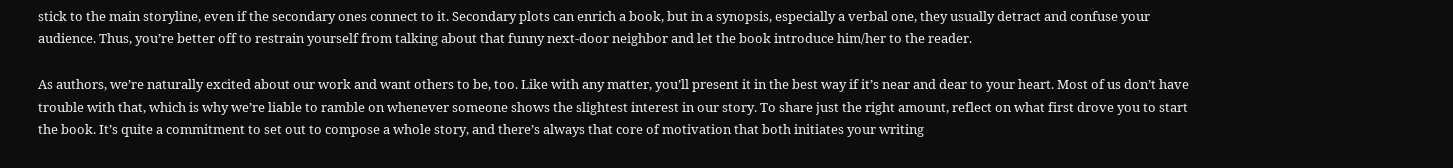stick to the main storyline, even if the secondary ones connect to it. Secondary plots can enrich a book, but in a synopsis, especially a verbal one, they usually detract and confuse your audience. Thus, you’re better off to restrain yourself from talking about that funny next-door neighbor and let the book introduce him/her to the reader.

As authors, we’re naturally excited about our work and want others to be, too. Like with any matter, you’ll present it in the best way if it’s near and dear to your heart. Most of us don’t have trouble with that, which is why we’re liable to ramble on whenever someone shows the slightest interest in our story. To share just the right amount, reflect on what first drove you to start the book. It’s quite a commitment to set out to compose a whole story, and there’s always that core of motivation that both initiates your writing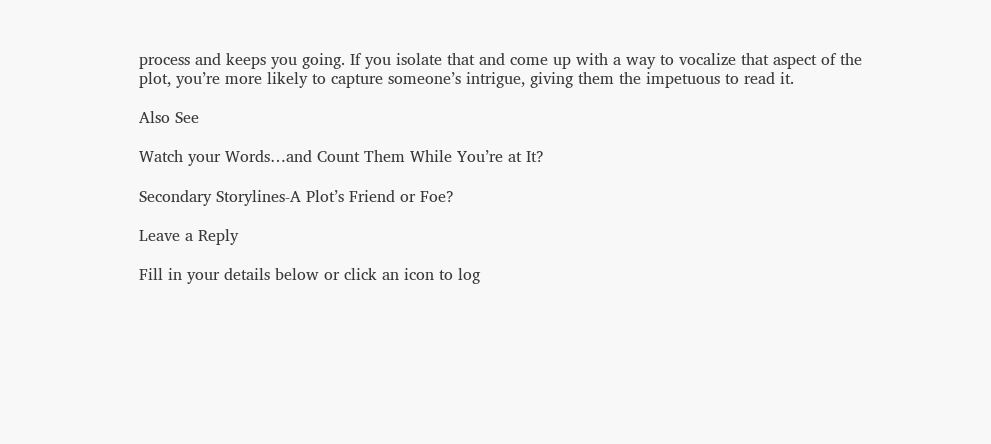process and keeps you going. If you isolate that and come up with a way to vocalize that aspect of the plot, you’re more likely to capture someone’s intrigue, giving them the impetuous to read it.

Also See

Watch your Words…and Count Them While You’re at It?

Secondary Storylines-A Plot’s Friend or Foe?

Leave a Reply

Fill in your details below or click an icon to log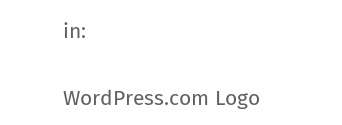in:

WordPress.com Logo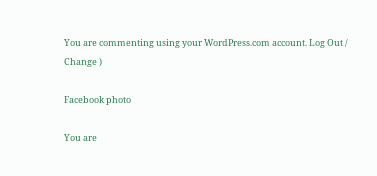You are commenting using your WordPress.com account. Log Out /  Change )

Facebook photo

You are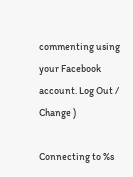commenting using your Facebook account. Log Out /  Change )

Connecting to %s